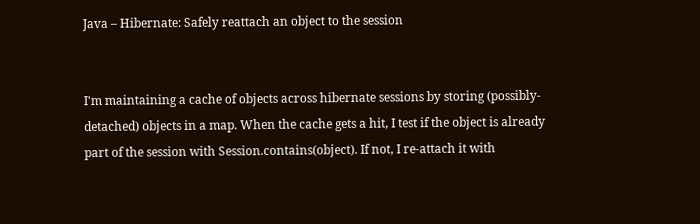Java – Hibernate: Safely reattach an object to the session


I'm maintaining a cache of objects across hibernate sessions by storing (possibly-detached) objects in a map. When the cache gets a hit, I test if the object is already part of the session with Session.contains(object). If not, I re-attach it with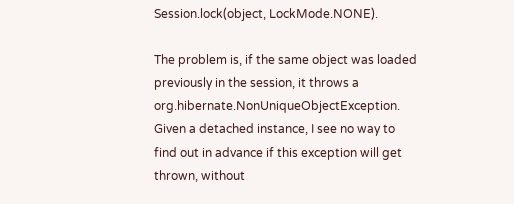Session.lock(object, LockMode.NONE).

The problem is, if the same object was loaded previously in the session, it throws a org.hibernate.NonUniqueObjectException. Given a detached instance, I see no way to find out in advance if this exception will get thrown, without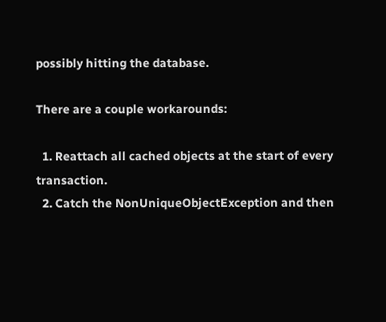possibly hitting the database.

There are a couple workarounds:

  1. Reattach all cached objects at the start of every transaction.
  2. Catch the NonUniqueObjectException and then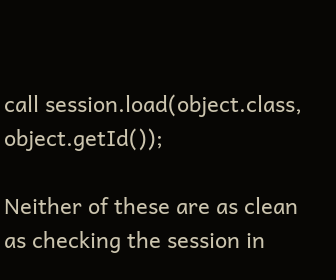call session.load(object.class, object.getId());

Neither of these are as clean as checking the session in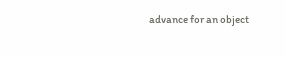advance for an object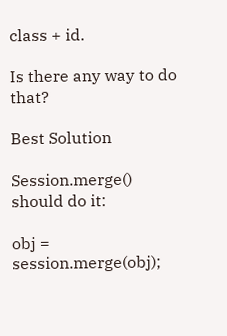class + id.

Is there any way to do that?

Best Solution

Session.merge() should do it:

obj = session.merge(obj);